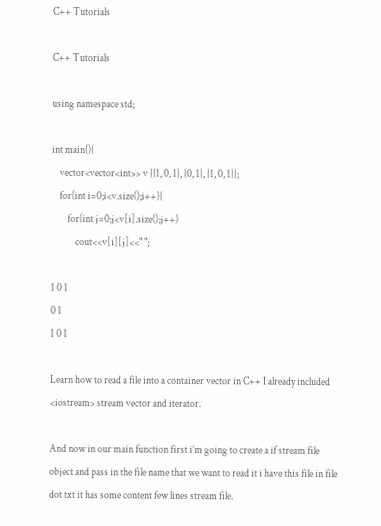C++ Tutorials

C++ Tutorials

using namespace std;

int main(){
    vector<vector<int>> v {{1, 0, 1}, {0, 1}, {1, 0, 1}};
    for(int i=0;i<v.size();i++){
        for(int j=0;j<v[i].size();j++)
            cout<<v[i][j]<<" ";

1 0 1
0 1
1 0 1

Learn how to read a file into a container vector in C++ I already included <iostream> stream vector and iterator.

And now in our main function first i’m going to create a if stream file object and pass in the file name that we want to read it i have this file in file dot txt it has some content few lines stream file.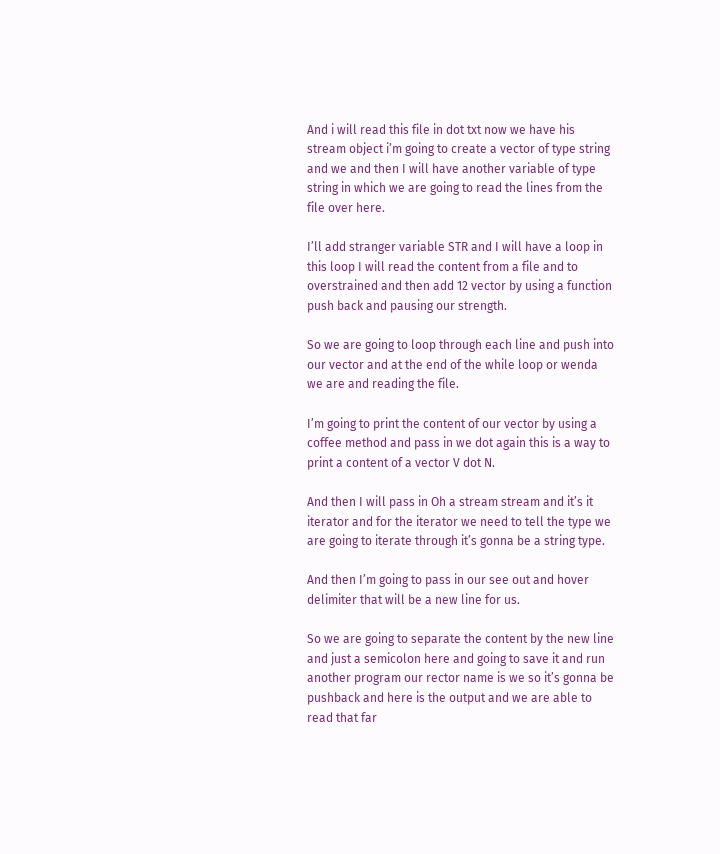And i will read this file in dot txt now we have his stream object i’m going to create a vector of type string and we and then I will have another variable of type string in which we are going to read the lines from the file over here.

I’ll add stranger variable STR and I will have a loop in this loop I will read the content from a file and to overstrained and then add 12 vector by using a function push back and pausing our strength.

So we are going to loop through each line and push into our vector and at the end of the while loop or wenda we are and reading the file.

I’m going to print the content of our vector by using a coffee method and pass in we dot again this is a way to print a content of a vector V dot N.

And then I will pass in Oh a stream stream and it’s it iterator and for the iterator we need to tell the type we are going to iterate through it’s gonna be a string type.

And then I’m going to pass in our see out and hover delimiter that will be a new line for us.

So we are going to separate the content by the new line and just a semicolon here and going to save it and run another program our rector name is we so it’s gonna be pushback and here is the output and we are able to read that far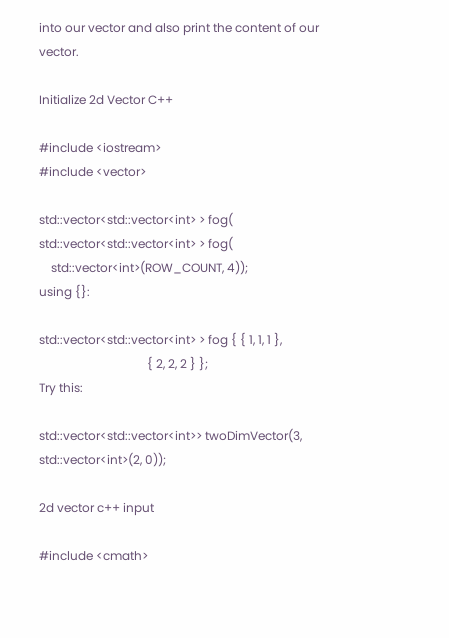into our vector and also print the content of our vector.

Initialize 2d Vector C++

#include <iostream>
#include <vector>

std::vector<std::vector<int> > fog(
std::vector<std::vector<int> > fog(
    std::vector<int>(ROW_COUNT, 4));
using {}:

std::vector<std::vector<int> > fog { { 1, 1, 1 },
                                    { 2, 2, 2 } };
Try this:

std::vector<std::vector<int>> twoDimVector(3, std::vector<int>(2, 0));

2d vector c++ input

#include <cmath>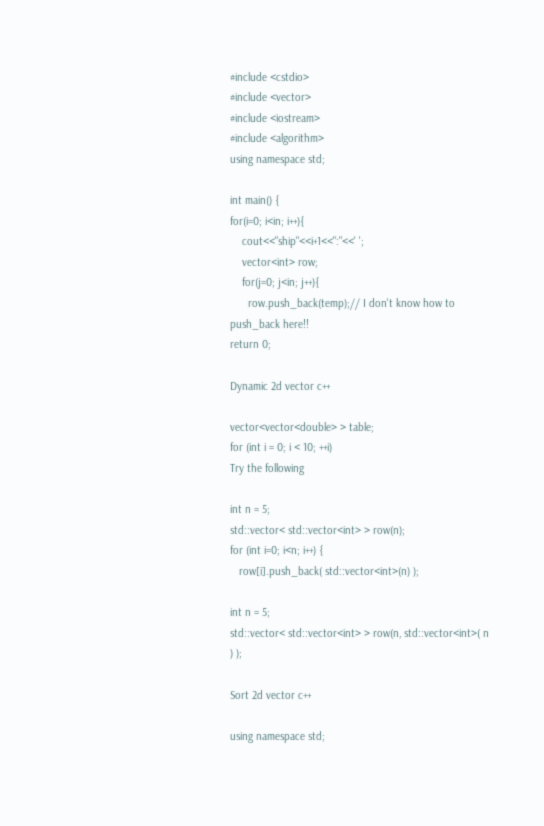#include <cstdio>
#include <vector>
#include <iostream>
#include <algorithm>
using namespace std;

int main() {
for(i=0; i<in; i++){
    cout<<"ship"<<i+1<<":"<<' ';
    vector<int> row;
    for(j=0; j<in; j++){
      row.push_back(temp);// I don't know how to push_back here!!
return 0;

Dynamic 2d vector c++

vector<vector<double> > table;
for (int i = 0; i < 10; ++i)
Try the following

int n = 5;
std::vector< std::vector<int> > row(n);
for (int i=0; i<n; i++) {
   row[i].push_back( std::vector<int>(n) );

int n = 5;
std::vector< std::vector<int> > row(n, std::vector<int>( n ) );

Sort 2d vector c++

using namespace std;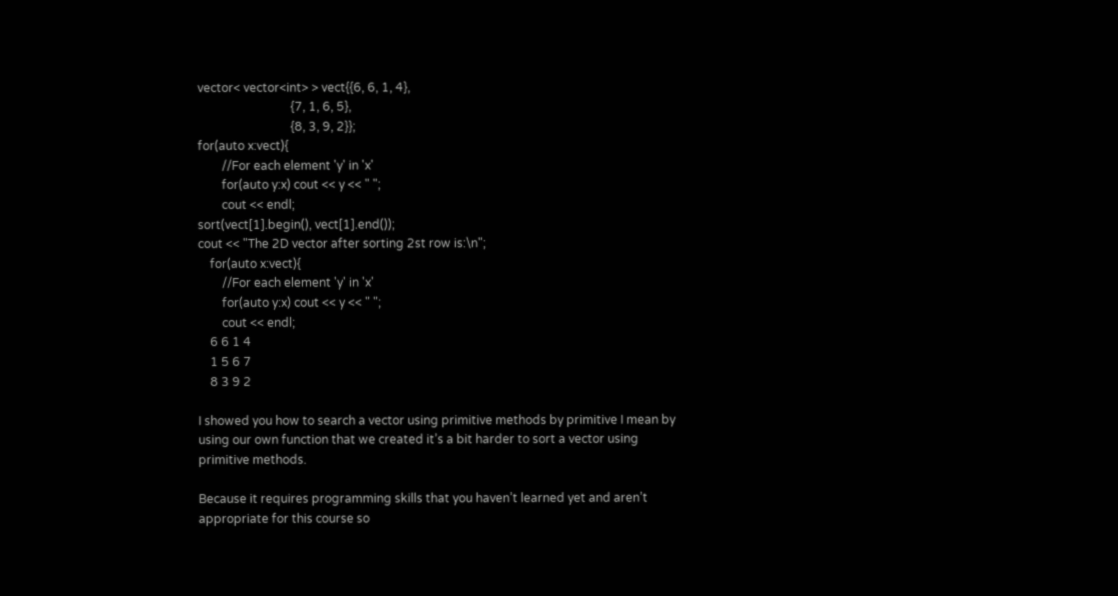vector< vector<int> > vect{{6, 6, 1, 4},
                               {7, 1, 6, 5},
                               {8, 3, 9, 2}};
for(auto x:vect){
        //For each element 'y' in 'x'
        for(auto y:x) cout << y << " ";
        cout << endl;
sort(vect[1].begin(), vect[1].end());
cout << "The 2D vector after sorting 2st row is:\n";
    for(auto x:vect){
        //For each element 'y' in 'x'
        for(auto y:x) cout << y << " ";
        cout << endl;
    6 6 1 4
    1 5 6 7
    8 3 9 2

I showed you how to search a vector using primitive methods by primitive I mean by using our own function that we created it’s a bit harder to sort a vector using primitive methods.

Because it requires programming skills that you haven’t learned yet and aren’t appropriate for this course so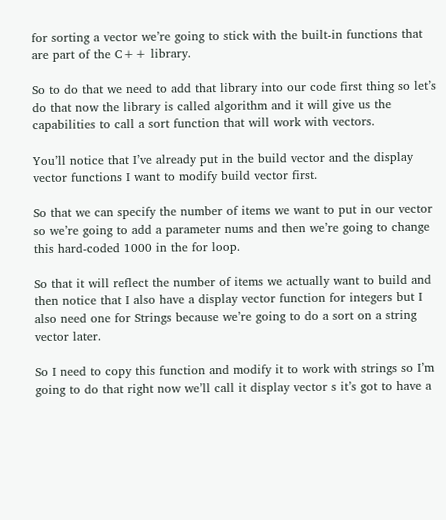for sorting a vector we’re going to stick with the built-in functions that are part of the C++ library.

So to do that we need to add that library into our code first thing so let’s do that now the library is called algorithm and it will give us the capabilities to call a sort function that will work with vectors.

You’ll notice that I’ve already put in the build vector and the display vector functions I want to modify build vector first.

So that we can specify the number of items we want to put in our vector so we’re going to add a parameter nums and then we’re going to change this hard-coded 1000 in the for loop.

So that it will reflect the number of items we actually want to build and then notice that I also have a display vector function for integers but I also need one for Strings because we’re going to do a sort on a string vector later.

So I need to copy this function and modify it to work with strings so I’m going to do that right now we’ll call it display vector s it’s got to have a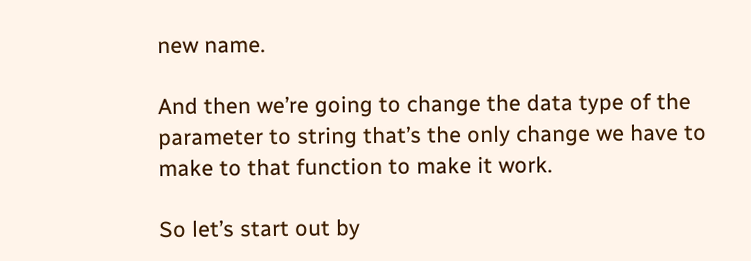new name.

And then we’re going to change the data type of the parameter to string that’s the only change we have to make to that function to make it work.

So let’s start out by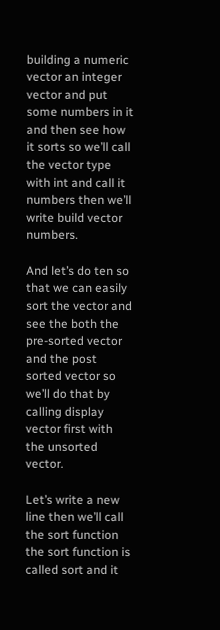building a numeric vector an integer vector and put some numbers in it and then see how it sorts so we’ll call the vector type with int and call it numbers then we’ll write build vector numbers.

And let’s do ten so that we can easily sort the vector and see the both the pre-sorted vector and the post sorted vector so we’ll do that by calling display vector first with the unsorted vector.

Let’s write a new line then we’ll call the sort function the sort function is called sort and it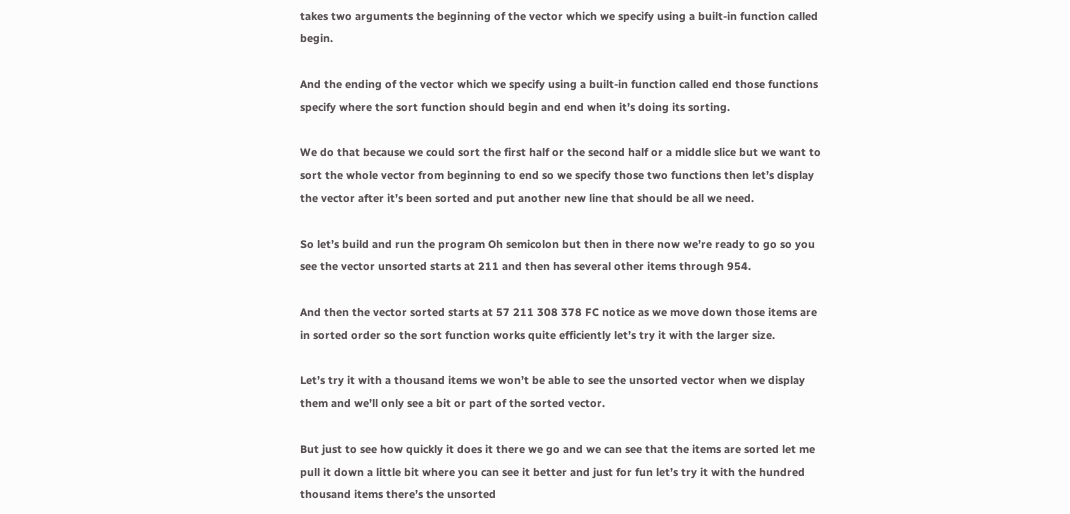takes two arguments the beginning of the vector which we specify using a built-in function called begin.

And the ending of the vector which we specify using a built-in function called end those functions specify where the sort function should begin and end when it’s doing its sorting.

We do that because we could sort the first half or the second half or a middle slice but we want to sort the whole vector from beginning to end so we specify those two functions then let’s display the vector after it’s been sorted and put another new line that should be all we need.

So let’s build and run the program Oh semicolon but then in there now we’re ready to go so you see the vector unsorted starts at 211 and then has several other items through 954.

And then the vector sorted starts at 57 211 308 378 FC notice as we move down those items are in sorted order so the sort function works quite efficiently let’s try it with the larger size.

Let’s try it with a thousand items we won’t be able to see the unsorted vector when we display them and we’ll only see a bit or part of the sorted vector.

But just to see how quickly it does it there we go and we can see that the items are sorted let me pull it down a little bit where you can see it better and just for fun let’s try it with the hundred thousand items there’s the unsorted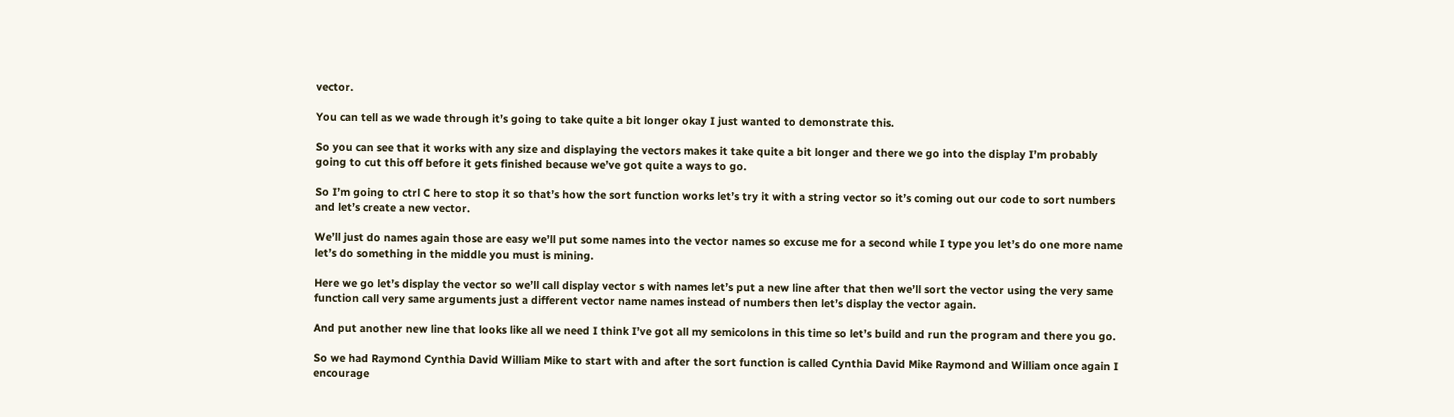vector.

You can tell as we wade through it’s going to take quite a bit longer okay I just wanted to demonstrate this.

So you can see that it works with any size and displaying the vectors makes it take quite a bit longer and there we go into the display I’m probably going to cut this off before it gets finished because we’ve got quite a ways to go.

So I’m going to ctrl C here to stop it so that’s how the sort function works let’s try it with a string vector so it’s coming out our code to sort numbers and let’s create a new vector.

We’ll just do names again those are easy we’ll put some names into the vector names so excuse me for a second while I type you let’s do one more name let’s do something in the middle you must is mining.

Here we go let’s display the vector so we’ll call display vector s with names let’s put a new line after that then we’ll sort the vector using the very same function call very same arguments just a different vector name names instead of numbers then let’s display the vector again.

And put another new line that looks like all we need I think I’ve got all my semicolons in this time so let’s build and run the program and there you go.

So we had Raymond Cynthia David William Mike to start with and after the sort function is called Cynthia David Mike Raymond and William once again I encourage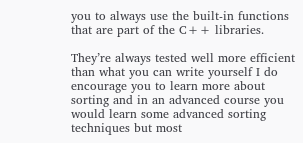you to always use the built-in functions that are part of the C++ libraries.

They’re always tested well more efficient than what you can write yourself I do encourage you to learn more about sorting and in an advanced course you would learn some advanced sorting techniques but most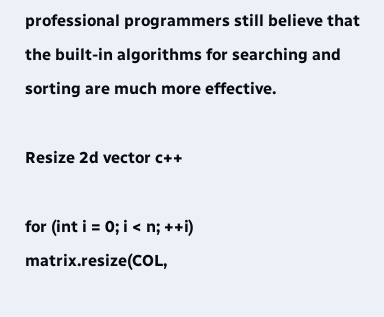professional programmers still believe that the built-in algorithms for searching and sorting are much more effective.

Resize 2d vector c++

for (int i = 0; i < n; ++i)
matrix.resize(COL,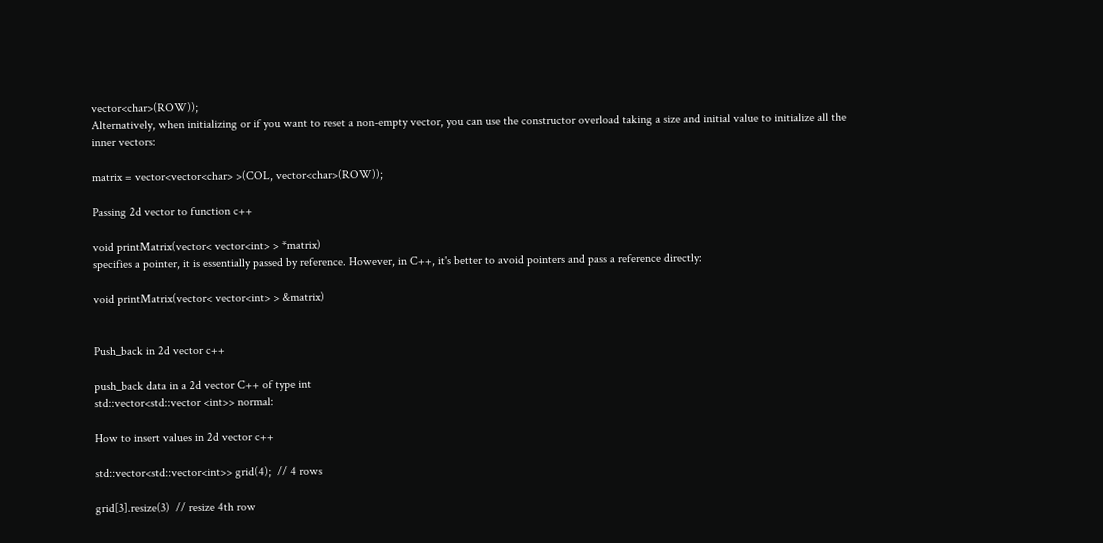vector<char>(ROW));
Alternatively, when initializing or if you want to reset a non-empty vector, you can use the constructor overload taking a size and initial value to initialize all the inner vectors:

matrix = vector<vector<char> >(COL, vector<char>(ROW));

Passing 2d vector to function c++

void printMatrix(vector< vector<int> > *matrix)
specifies a pointer, it is essentially passed by reference. However, in C++, it's better to avoid pointers and pass a reference directly:

void printMatrix(vector< vector<int> > &matrix)


Push_back in 2d vector c++

push_back data in a 2d vector C++ of type int
std::vector<std::vector <int>> normal:

How to insert values in 2d vector c++

std::vector<std::vector<int>> grid(4);  // 4 rows

grid[3].resize(3)  // resize 4th row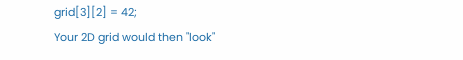grid[3][2] = 42;
Your 2D grid would then "look"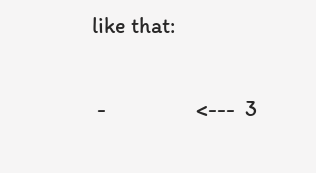like that:

 -                  <---  3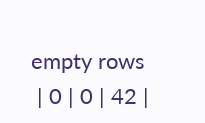empty rows
 | 0 | 0 | 42 |